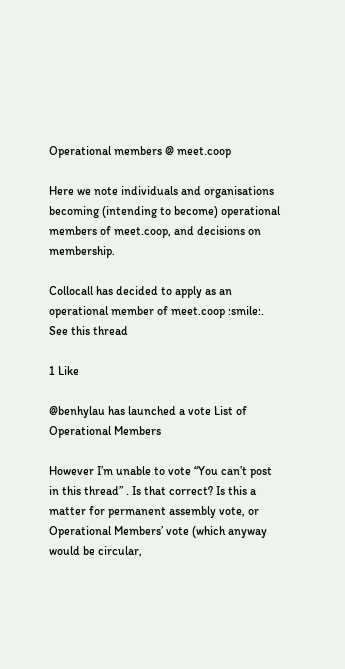Operational members @ meet.coop

Here we note individuals and organisations becoming (intending to become) operational members of meet.coop, and decisions on membership.

Collocall has decided to apply as an operational member of meet.coop :smile:. See this thread

1 Like

@benhylau has launched a vote List of Operational Members

However I’m unable to vote “You can’t post in this thread” . Is that correct? Is this a matter for permanent assembly vote, or Operational Members’ vote (which anyway would be circular,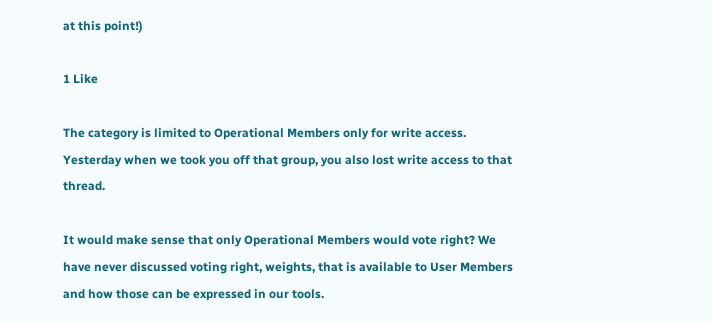at this point!)

1 Like

The category is limited to Operational Members only for write access. Yesterday when we took you off that group, you also lost write access to that thread.

It would make sense that only Operational Members would vote right? We have never discussed voting right, weights, that is available to User Members and how those can be expressed in our tools.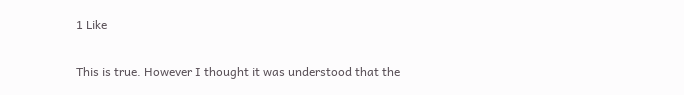1 Like

This is true. However I thought it was understood that the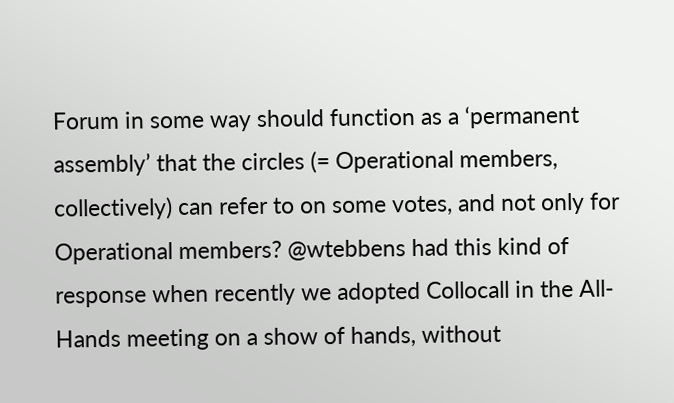Forum in some way should function as a ‘permanent assembly’ that the circles (= Operational members, collectively) can refer to on some votes, and not only for Operational members? @wtebbens had this kind of response when recently we adopted Collocall in the All-Hands meeting on a show of hands, without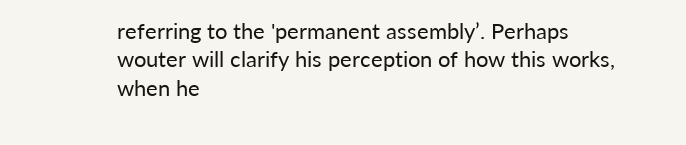referring to the 'permanent assembly’. Perhaps wouter will clarify his perception of how this works, when he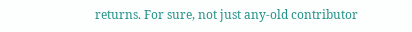returns. For sure, not just any-old contributor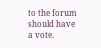to the forum should have a vote.